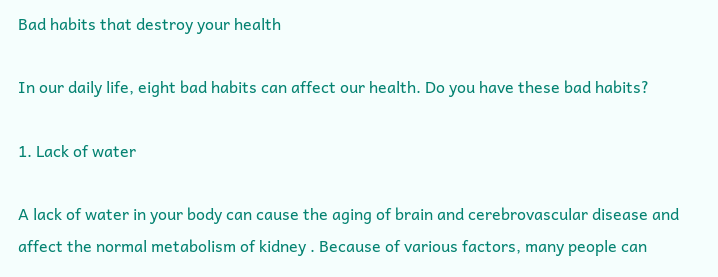Bad habits that destroy your health

In our daily life, eight bad habits can affect our health. Do you have these bad habits?

1. Lack of water

A lack of water in your body can cause the aging of brain and cerebrovascular disease and affect the normal metabolism of kidney . Because of various factors, many people can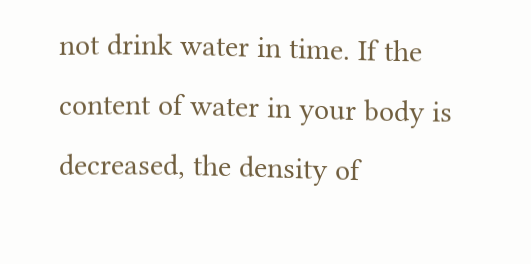not drink water in time. If the content of water in your body is decreased, the density of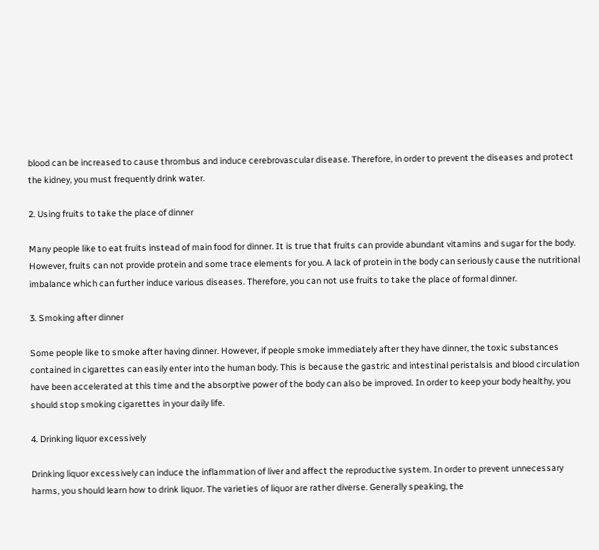blood can be increased to cause thrombus and induce cerebrovascular disease. Therefore, in order to prevent the diseases and protect the kidney, you must frequently drink water.

2. Using fruits to take the place of dinner

Many people like to eat fruits instead of main food for dinner. It is true that fruits can provide abundant vitamins and sugar for the body. However, fruits can not provide protein and some trace elements for you. A lack of protein in the body can seriously cause the nutritional imbalance which can further induce various diseases. Therefore, you can not use fruits to take the place of formal dinner.

3. Smoking after dinner

Some people like to smoke after having dinner. However, if people smoke immediately after they have dinner, the toxic substances contained in cigarettes can easily enter into the human body. This is because the gastric and intestinal peristalsis and blood circulation have been accelerated at this time and the absorptive power of the body can also be improved. In order to keep your body healthy, you should stop smoking cigarettes in your daily life.

4. Drinking liquor excessively

Drinking liquor excessively can induce the inflammation of liver and affect the reproductive system. In order to prevent unnecessary harms, you should learn how to drink liquor. The varieties of liquor are rather diverse. Generally speaking, the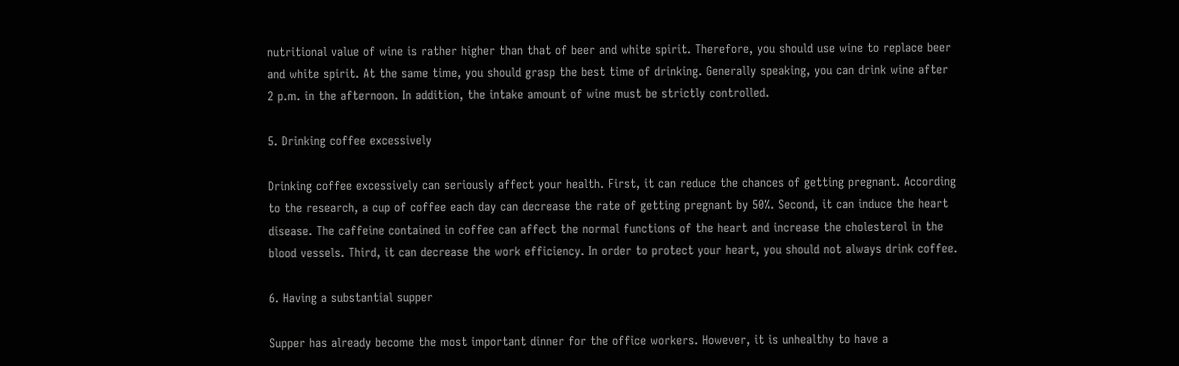nutritional value of wine is rather higher than that of beer and white spirit. Therefore, you should use wine to replace beer and white spirit. At the same time, you should grasp the best time of drinking. Generally speaking, you can drink wine after 2 p.m. in the afternoon. In addition, the intake amount of wine must be strictly controlled.

5. Drinking coffee excessively

Drinking coffee excessively can seriously affect your health. First, it can reduce the chances of getting pregnant. According to the research, a cup of coffee each day can decrease the rate of getting pregnant by 50%. Second, it can induce the heart disease. The caffeine contained in coffee can affect the normal functions of the heart and increase the cholesterol in the blood vessels. Third, it can decrease the work efficiency. In order to protect your heart, you should not always drink coffee.

6. Having a substantial supper

Supper has already become the most important dinner for the office workers. However, it is unhealthy to have a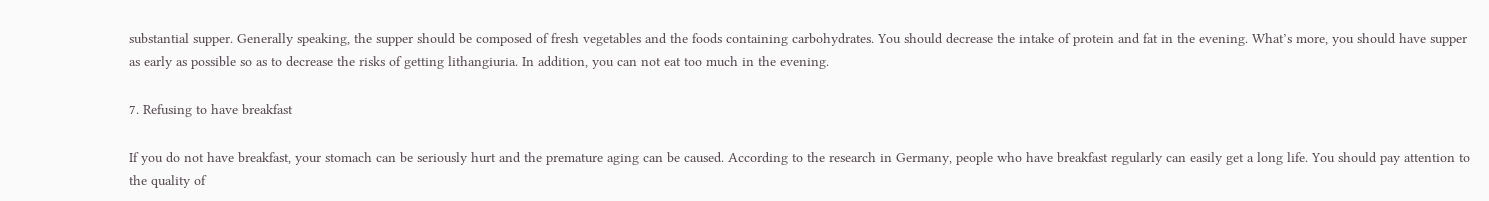substantial supper. Generally speaking, the supper should be composed of fresh vegetables and the foods containing carbohydrates. You should decrease the intake of protein and fat in the evening. What’s more, you should have supper as early as possible so as to decrease the risks of getting lithangiuria. In addition, you can not eat too much in the evening.

7. Refusing to have breakfast

If you do not have breakfast, your stomach can be seriously hurt and the premature aging can be caused. According to the research in Germany, people who have breakfast regularly can easily get a long life. You should pay attention to the quality of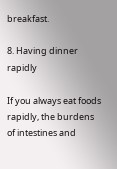breakfast.

8. Having dinner rapidly

If you always eat foods rapidly, the burdens of intestines and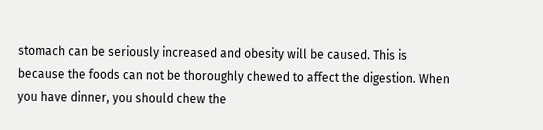stomach can be seriously increased and obesity will be caused. This is because the foods can not be thoroughly chewed to affect the digestion. When you have dinner, you should chew the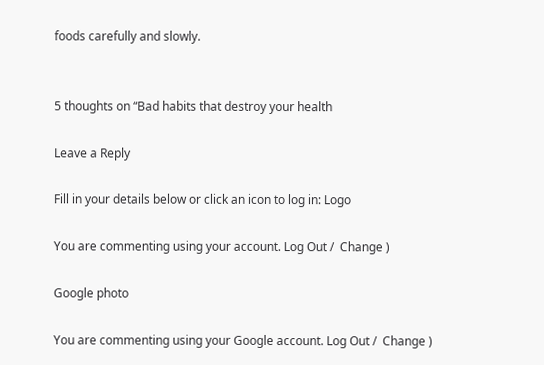foods carefully and slowly.


5 thoughts on “Bad habits that destroy your health

Leave a Reply

Fill in your details below or click an icon to log in: Logo

You are commenting using your account. Log Out /  Change )

Google photo

You are commenting using your Google account. Log Out /  Change )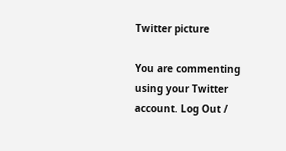Twitter picture

You are commenting using your Twitter account. Log Out /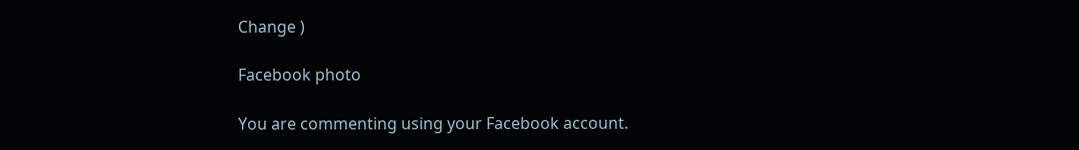Change )

Facebook photo

You are commenting using your Facebook account.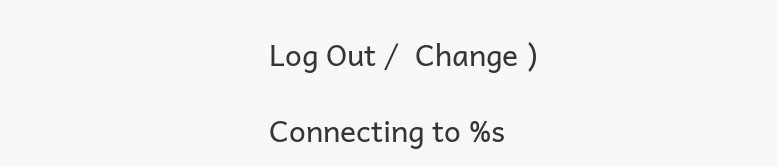Log Out /  Change )

Connecting to %s